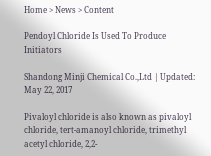Home > News > Content

Pendoyl Chloride Is Used To Produce Initiators

Shandong Minji Chemical Co.,Ltd | Updated: May 22, 2017

Pivaloyl chloride is also known as pivaloyl chloride, tert-amanoyl chloride, trimethyl acetyl chloride, 2,2-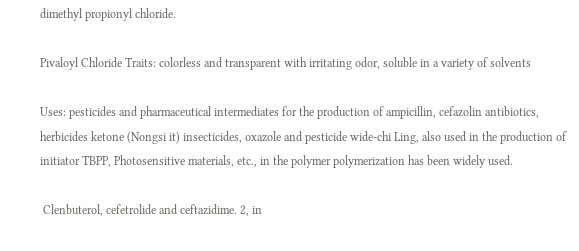dimethyl propionyl chloride.

Pivaloyl Chloride Traits: colorless and transparent with irritating odor, soluble in a variety of solvents

Uses: pesticides and pharmaceutical intermediates for the production of ampicillin, cefazolin antibiotics, herbicides ketone (Nongsi it) insecticides, oxazole and pesticide wide-chi Ling, also used in the production of initiator TBPP, Photosensitive materials, etc., in the polymer polymerization has been widely used.

 Clenbuterol, cefetrolide and ceftazidime. 2, in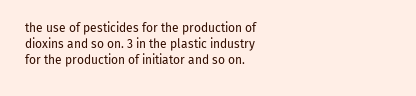the use of pesticides for the production of dioxins and so on. 3 in the plastic industry for the production of initiator and so on.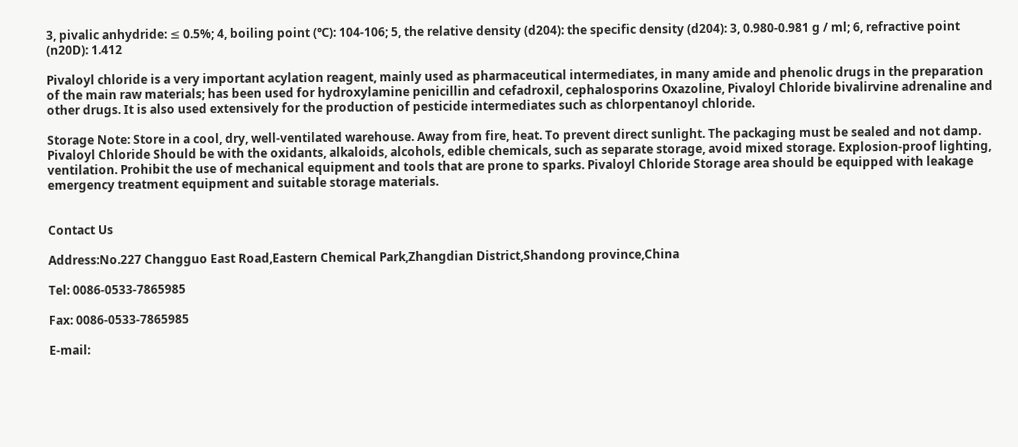3, pivalic anhydride: ≤ 0.5%; 4, boiling point (℃): 104-106; 5, the relative density (d204): the specific density (d204): 3, 0.980-0.981 g / ml; 6, refractive point (n20D): 1.412

Pivaloyl chloride is a very important acylation reagent, mainly used as pharmaceutical intermediates, in many amide and phenolic drugs in the preparation of the main raw materials; has been used for hydroxylamine penicillin and cefadroxil, cephalosporins Oxazoline, Pivaloyl Chloride bivalirvine adrenaline and other drugs. It is also used extensively for the production of pesticide intermediates such as chlorpentanoyl chloride.

Storage Note: Store in a cool, dry, well-ventilated warehouse. Away from fire, heat. To prevent direct sunlight. The packaging must be sealed and not damp. Pivaloyl Chloride Should be with the oxidants, alkaloids, alcohols, edible chemicals, such as separate storage, avoid mixed storage. Explosion-proof lighting, ventilation. Prohibit the use of mechanical equipment and tools that are prone to sparks. Pivaloyl Chloride Storage area should be equipped with leakage emergency treatment equipment and suitable storage materials.


Contact Us

Address:No.227 Changguo East Road,Eastern Chemical Park,Zhangdian District,Shandong province,China

Tel: 0086-0533-7865985

Fax: 0086-0533-7865985

E-mail: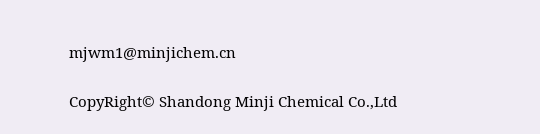mjwm1@minjichem.cn

CopyRight© Shandong Minji Chemical Co.,Ltd